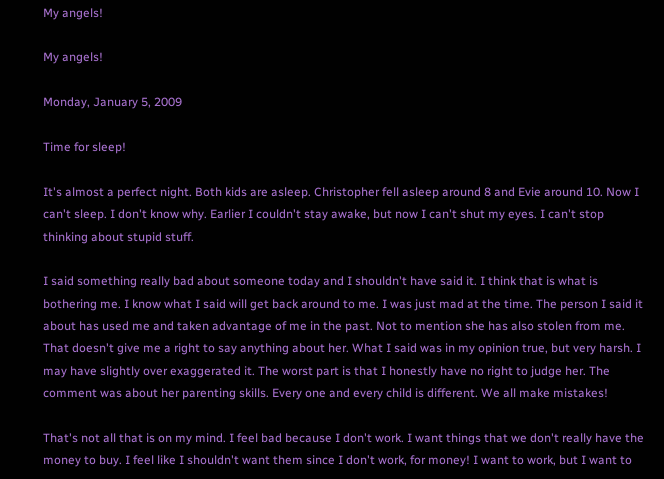My angels!

My angels!

Monday, January 5, 2009

Time for sleep!

It's almost a perfect night. Both kids are asleep. Christopher fell asleep around 8 and Evie around 10. Now I can't sleep. I don't know why. Earlier I couldn't stay awake, but now I can't shut my eyes. I can't stop thinking about stupid stuff.

I said something really bad about someone today and I shouldn't have said it. I think that is what is bothering me. I know what I said will get back around to me. I was just mad at the time. The person I said it about has used me and taken advantage of me in the past. Not to mention she has also stolen from me. That doesn't give me a right to say anything about her. What I said was in my opinion true, but very harsh. I may have slightly over exaggerated it. The worst part is that I honestly have no right to judge her. The comment was about her parenting skills. Every one and every child is different. We all make mistakes!

That's not all that is on my mind. I feel bad because I don't work. I want things that we don't really have the money to buy. I feel like I shouldn't want them since I don't work, for money! I want to work, but I want to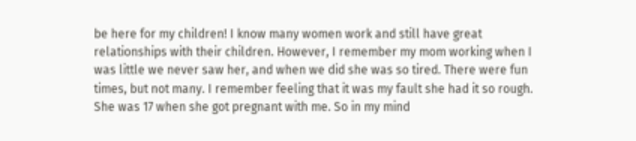be here for my children! I know many women work and still have great relationships with their children. However, I remember my mom working when I was little we never saw her, and when we did she was so tired. There were fun times, but not many. I remember feeling that it was my fault she had it so rough. She was 17 when she got pregnant with me. So in my mind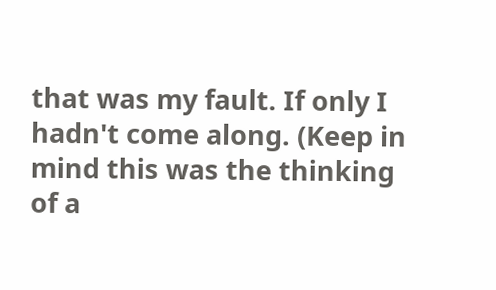that was my fault. If only I hadn't come along. (Keep in mind this was the thinking of a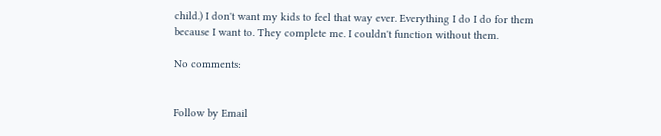child.) I don't want my kids to feel that way ever. Everything I do I do for them because I want to. They complete me. I couldn't function without them.

No comments:


Follow by Email